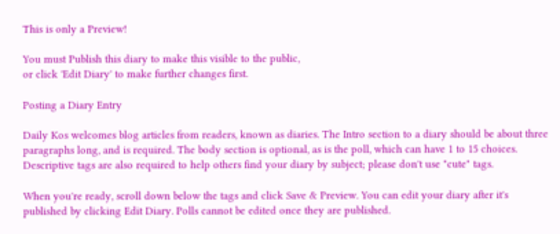This is only a Preview!

You must Publish this diary to make this visible to the public,
or click 'Edit Diary' to make further changes first.

Posting a Diary Entry

Daily Kos welcomes blog articles from readers, known as diaries. The Intro section to a diary should be about three paragraphs long, and is required. The body section is optional, as is the poll, which can have 1 to 15 choices. Descriptive tags are also required to help others find your diary by subject; please don't use "cute" tags.

When you're ready, scroll down below the tags and click Save & Preview. You can edit your diary after it's published by clicking Edit Diary. Polls cannot be edited once they are published.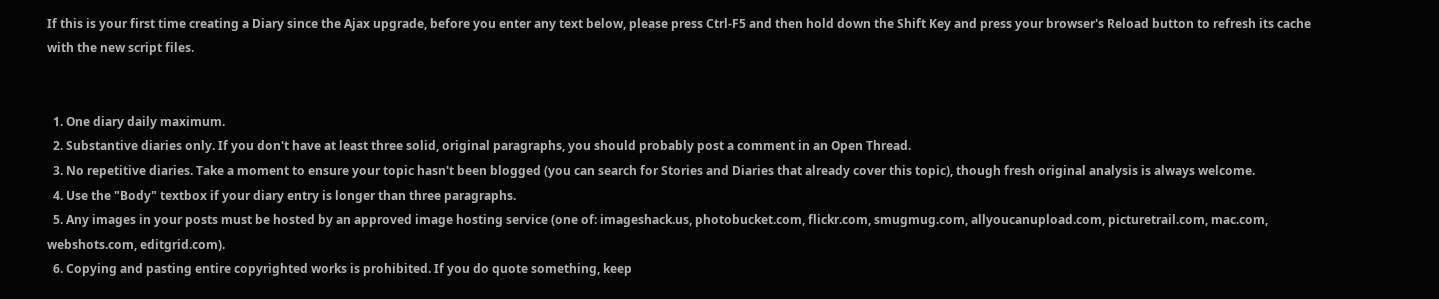If this is your first time creating a Diary since the Ajax upgrade, before you enter any text below, please press Ctrl-F5 and then hold down the Shift Key and press your browser's Reload button to refresh its cache with the new script files.


  1. One diary daily maximum.
  2. Substantive diaries only. If you don't have at least three solid, original paragraphs, you should probably post a comment in an Open Thread.
  3. No repetitive diaries. Take a moment to ensure your topic hasn't been blogged (you can search for Stories and Diaries that already cover this topic), though fresh original analysis is always welcome.
  4. Use the "Body" textbox if your diary entry is longer than three paragraphs.
  5. Any images in your posts must be hosted by an approved image hosting service (one of: imageshack.us, photobucket.com, flickr.com, smugmug.com, allyoucanupload.com, picturetrail.com, mac.com, webshots.com, editgrid.com).
  6. Copying and pasting entire copyrighted works is prohibited. If you do quote something, keep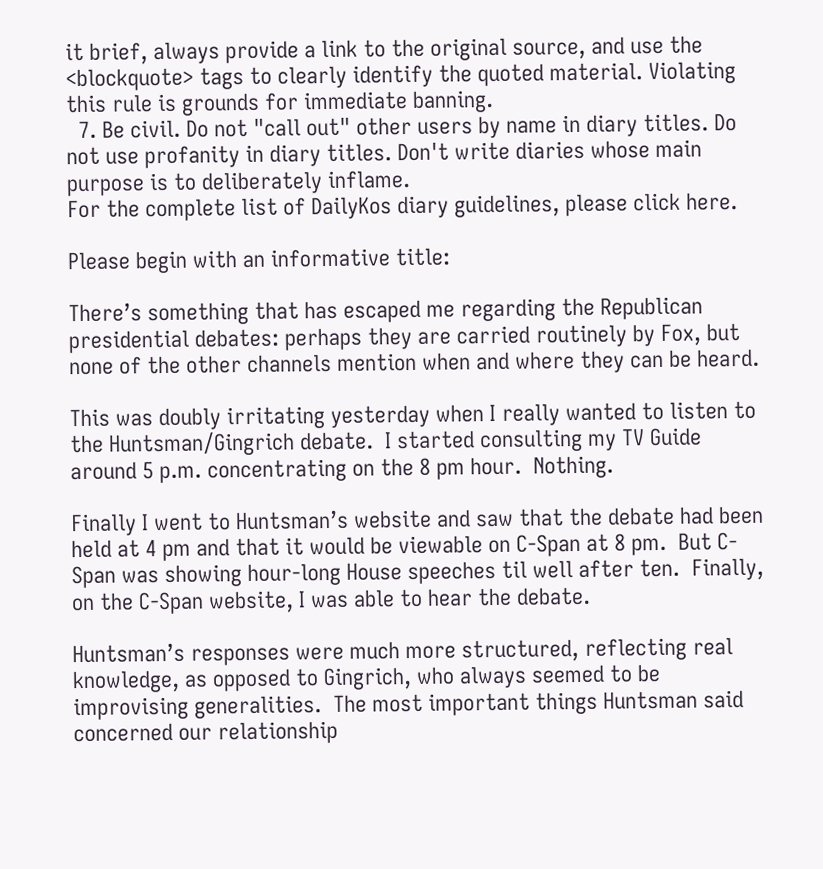it brief, always provide a link to the original source, and use the <blockquote> tags to clearly identify the quoted material. Violating this rule is grounds for immediate banning.
  7. Be civil. Do not "call out" other users by name in diary titles. Do not use profanity in diary titles. Don't write diaries whose main purpose is to deliberately inflame.
For the complete list of DailyKos diary guidelines, please click here.

Please begin with an informative title:

There’s something that has escaped me regarding the Republican presidential debates: perhaps they are carried routinely by Fox, but none of the other channels mention when and where they can be heard.

This was doubly irritating yesterday when I really wanted to listen to the Huntsman/Gingrich debate.  I started consulting my TV Guide around 5 p.m. concentrating on the 8 pm hour.  Nothing.

Finally I went to Huntsman’s website and saw that the debate had been held at 4 pm and that it would be viewable on C-Span at 8 pm.  But C-Span was showing hour-long House speeches til well after ten.  Finally, on the C-Span website, I was able to hear the debate.

Huntsman’s responses were much more structured, reflecting real knowledge, as opposed to Gingrich, who always seemed to be improvising generalities.  The most important things Huntsman said concerned our relationship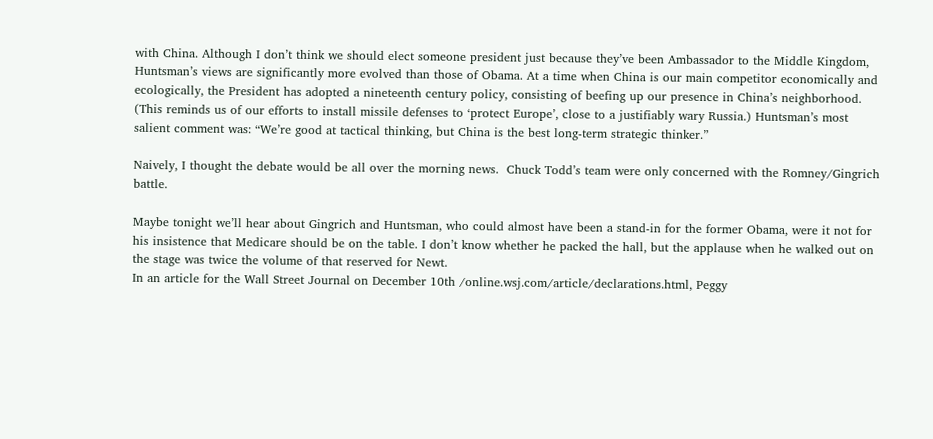with China. Although I don’t think we should elect someone president just because they’ve been Ambassador to the Middle Kingdom, Huntsman’s views are significantly more evolved than those of Obama. At a time when China is our main competitor economically and ecologically, the President has adopted a nineteenth century policy, consisting of beefing up our presence in China’s neighborhood.  (This reminds us of our efforts to install missile defenses to ‘protect Europe’, close to a justifiably wary Russia.) Huntsman’s most salient comment was: “We’re good at tactical thinking, but China is the best long-term strategic thinker.”

Naively, I thought the debate would be all over the morning news.  Chuck Todd’s team were only concerned with the Romney/Gingrich battle.

Maybe tonight we’ll hear about Gingrich and Huntsman, who could almost have been a stand-in for the former Obama, were it not for his insistence that Medicare should be on the table. I don’t know whether he packed the hall, but the applause when he walked out on the stage was twice the volume of that reserved for Newt.
In an article for the Wall Street Journal on December 10th /online.wsj.com/article/declarations.html, Peggy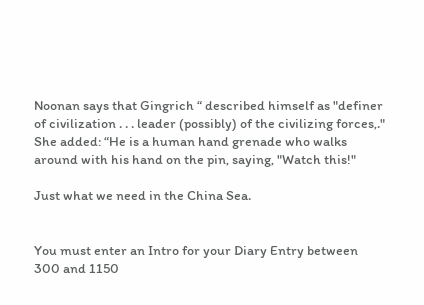Noonan says that Gingrich “ described himself as "definer of civilization . . . leader (possibly) of the civilizing forces,."  She added: “He is a human hand grenade who walks around with his hand on the pin, saying, "Watch this!"

Just what we need in the China Sea.


You must enter an Intro for your Diary Entry between 300 and 1150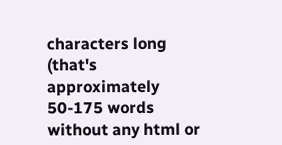characters long (that's approximately 50-175 words without any html or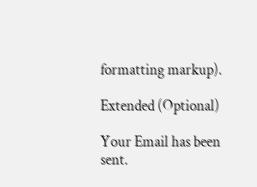formatting markup).

Extended (Optional)

Your Email has been sent.